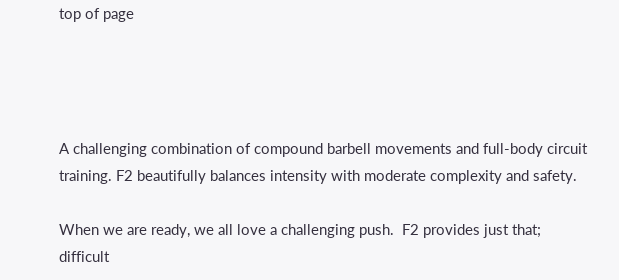top of page




A challenging combination of compound barbell movements and full-body circuit training. F2 beautifully balances intensity with moderate complexity and safety.

When we are ready, we all love a challenging push.  F2 provides just that; difficult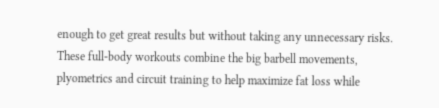enough to get great results but without taking any unnecessary risks.  These full-body workouts combine the big barbell movements, plyometrics and circuit training to help maximize fat loss while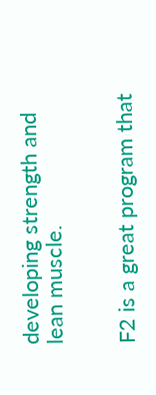developing strength and lean muscle.


F2 is a great program that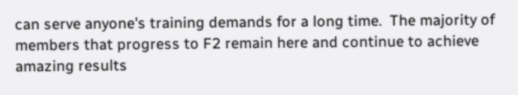can serve anyone's training demands for a long time.  The majority of members that progress to F2 remain here and continue to achieve amazing results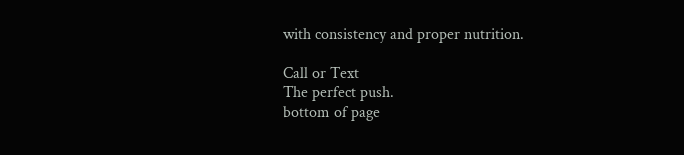with consistency and proper nutrition.

Call or Text
The perfect push.
bottom of page